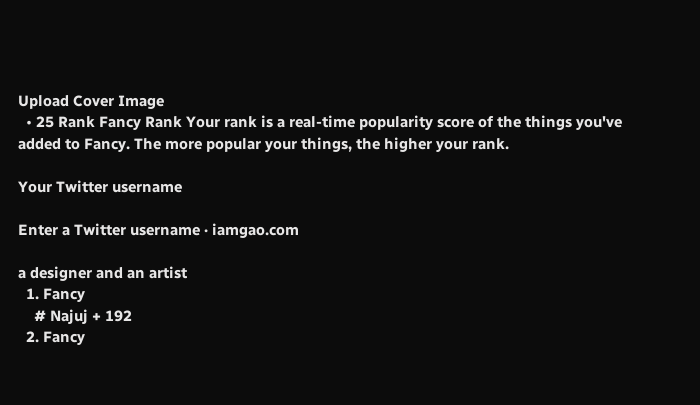Upload Cover Image
  • 25 Rank Fancy Rank Your rank is a real-time popularity score of the things you've added to Fancy. The more popular your things, the higher your rank.

Your Twitter username

Enter a Twitter username · iamgao.com

a designer and an artist
  1. Fancy
    # Najuj + 192
  2. Fancy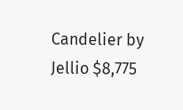Candelier by Jellio $8,775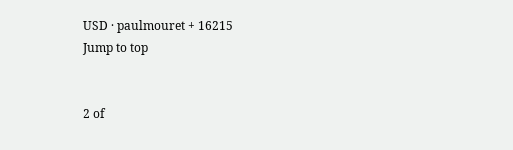USD · paulmouret + 16215
Jump to top


2 of